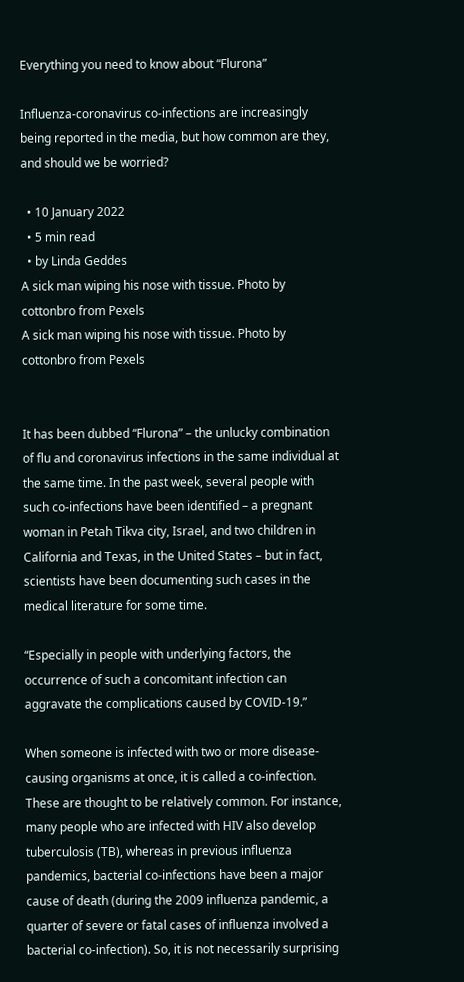Everything you need to know about “Flurona”

Influenza-coronavirus co-infections are increasingly being reported in the media, but how common are they, and should we be worried?

  • 10 January 2022
  • 5 min read
  • by Linda Geddes
A sick man wiping his nose with tissue. Photo by cottonbro from Pexels
A sick man wiping his nose with tissue. Photo by cottonbro from Pexels


It has been dubbed “Flurona” – the unlucky combination of flu and coronavirus infections in the same individual at the same time. In the past week, several people with such co-infections have been identified – a pregnant woman in Petah Tikva city, Israel, and two children in California and Texas, in the United States – but in fact, scientists have been documenting such cases in the medical literature for some time.

“Especially in people with underlying factors, the occurrence of such a concomitant infection can aggravate the complications caused by COVID-19.”

When someone is infected with two or more disease-causing organisms at once, it is called a co-infection. These are thought to be relatively common. For instance, many people who are infected with HIV also develop tuberculosis (TB), whereas in previous influenza pandemics, bacterial co-infections have been a major cause of death (during the 2009 influenza pandemic, a quarter of severe or fatal cases of influenza involved a bacterial co-infection). So, it is not necessarily surprising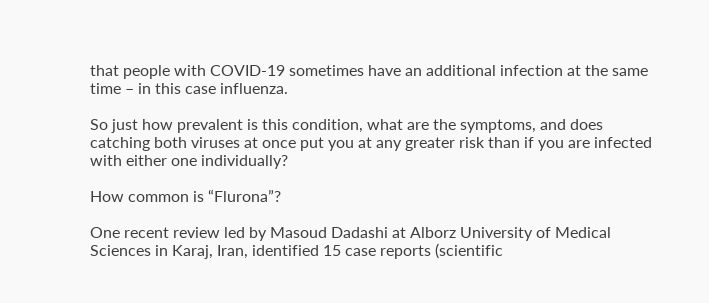that people with COVID-19 sometimes have an additional infection at the same time – in this case influenza.

So just how prevalent is this condition, what are the symptoms, and does catching both viruses at once put you at any greater risk than if you are infected with either one individually?

How common is “Flurona”?

One recent review led by Masoud Dadashi at Alborz University of Medical Sciences in Karaj, Iran, identified 15 case reports (scientific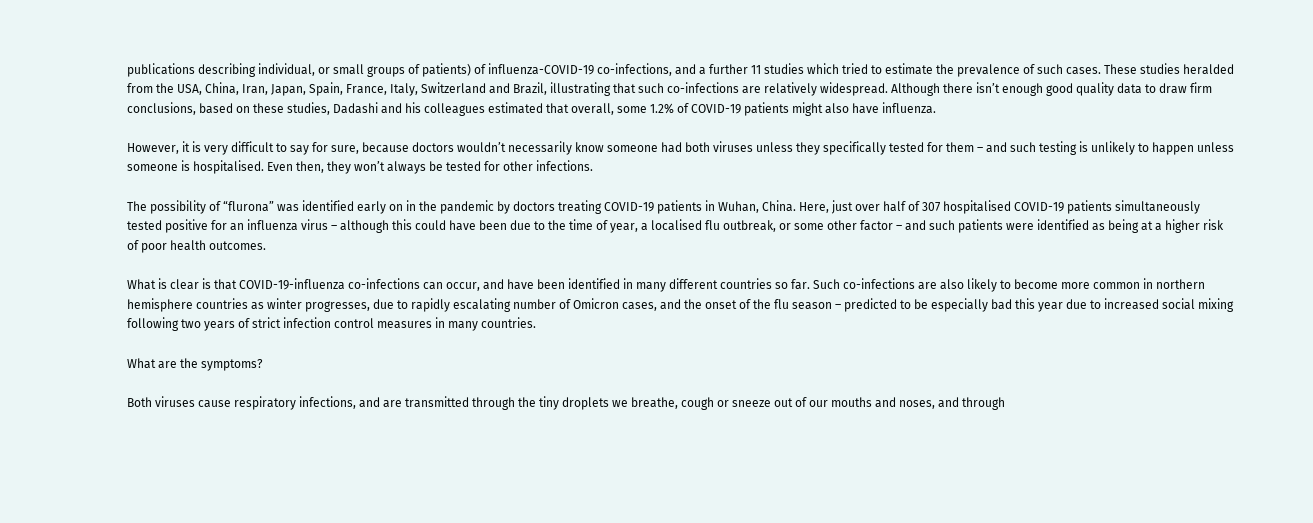publications describing individual, or small groups of patients) of influenza-COVID-19 co-infections, and a further 11 studies which tried to estimate the prevalence of such cases. These studies heralded from the USA, China, Iran, Japan, Spain, France, Italy, Switzerland and Brazil, illustrating that such co-infections are relatively widespread. Although there isn’t enough good quality data to draw firm conclusions, based on these studies, Dadashi and his colleagues estimated that overall, some 1.2% of COVID-19 patients might also have influenza.

However, it is very difficult to say for sure, because doctors wouldn’t necessarily know someone had both viruses unless they specifically tested for them – and such testing is unlikely to happen unless someone is hospitalised. Even then, they won’t always be tested for other infections.

The possibility of “flurona” was identified early on in the pandemic by doctors treating COVID-19 patients in Wuhan, China. Here, just over half of 307 hospitalised COVID-19 patients simultaneously tested positive for an influenza virus – although this could have been due to the time of year, a localised flu outbreak, or some other factor – and such patients were identified as being at a higher risk of poor health outcomes.

What is clear is that COVID-19-influenza co-infections can occur, and have been identified in many different countries so far. Such co-infections are also likely to become more common in northern hemisphere countries as winter progresses, due to rapidly escalating number of Omicron cases, and the onset of the flu season – predicted to be especially bad this year due to increased social mixing following two years of strict infection control measures in many countries.

What are the symptoms?

Both viruses cause respiratory infections, and are transmitted through the tiny droplets we breathe, cough or sneeze out of our mouths and noses, and through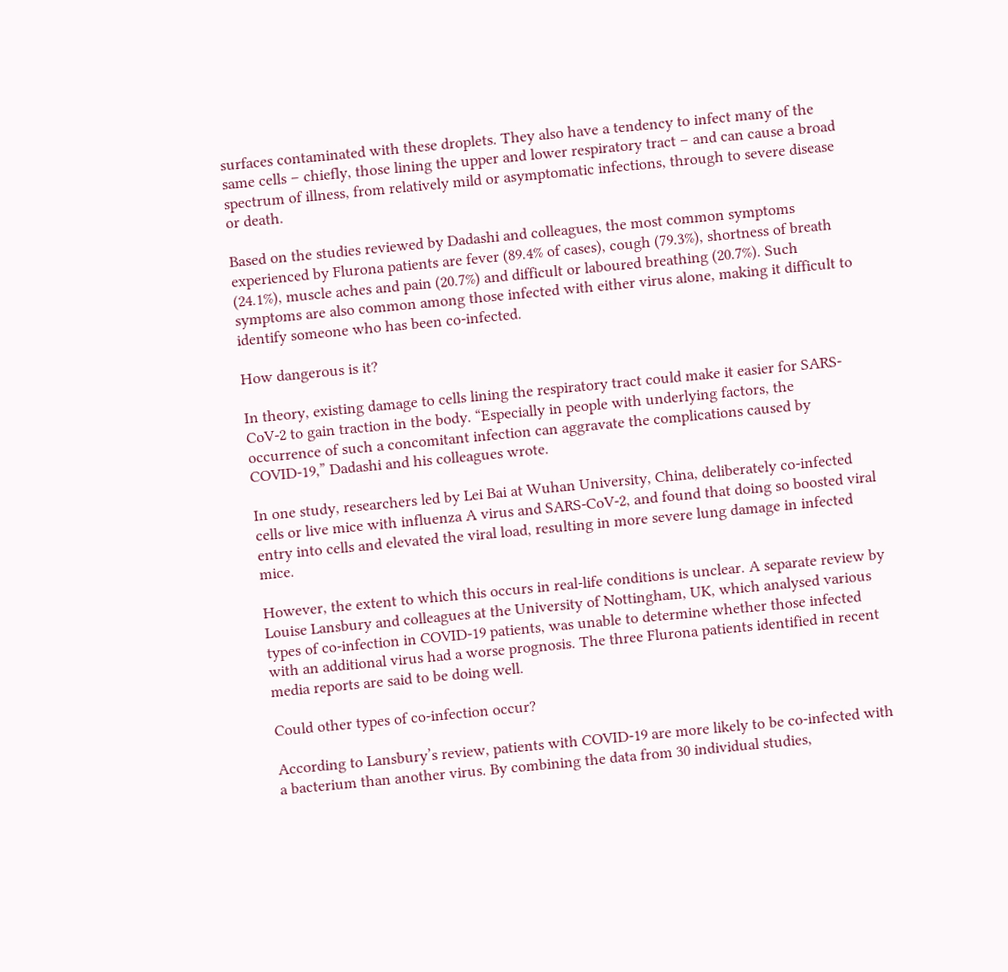surfaces contaminated with these droplets. They also have a tendency to infect many of the same cells – chiefly, those lining the upper and lower respiratory tract – and can cause a broad spectrum of illness, from relatively mild or asymptomatic infections, through to severe disease or death.

Based on the studies reviewed by Dadashi and colleagues, the most common symptoms experienced by Flurona patients are fever (89.4% of cases), cough (79.3%), shortness of breath (24.1%), muscle aches and pain (20.7%) and difficult or laboured breathing (20.7%). Such symptoms are also common among those infected with either virus alone, making it difficult to identify someone who has been co-infected.

How dangerous is it?

In theory, existing damage to cells lining the respiratory tract could make it easier for SARS-CoV-2 to gain traction in the body. “Especially in people with underlying factors, the occurrence of such a concomitant infection can aggravate the complications caused by COVID-19,” Dadashi and his colleagues wrote.

In one study, researchers led by Lei Bai at Wuhan University, China, deliberately co-infected cells or live mice with influenza A virus and SARS-CoV-2, and found that doing so boosted viral entry into cells and elevated the viral load, resulting in more severe lung damage in infected mice.

However, the extent to which this occurs in real-life conditions is unclear. A separate review by Louise Lansbury and colleagues at the University of Nottingham, UK, which analysed various types of co-infection in COVID-19 patients, was unable to determine whether those infected with an additional virus had a worse prognosis. The three Flurona patients identified in recent media reports are said to be doing well.

Could other types of co-infection occur?

According to Lansbury’s review, patients with COVID-19 are more likely to be co-infected with a bacterium than another virus. By combining the data from 30 individual studies,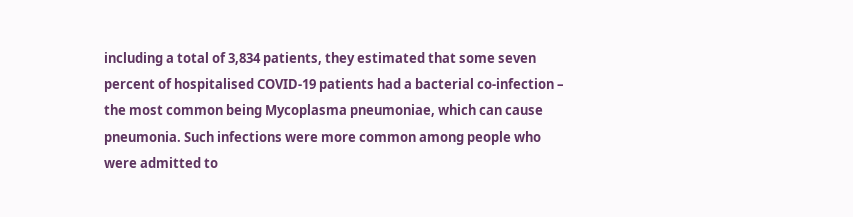including a total of 3,834 patients, they estimated that some seven percent of hospitalised COVID-19 patients had a bacterial co-infection – the most common being Mycoplasma pneumoniae, which can cause pneumonia. Such infections were more common among people who were admitted to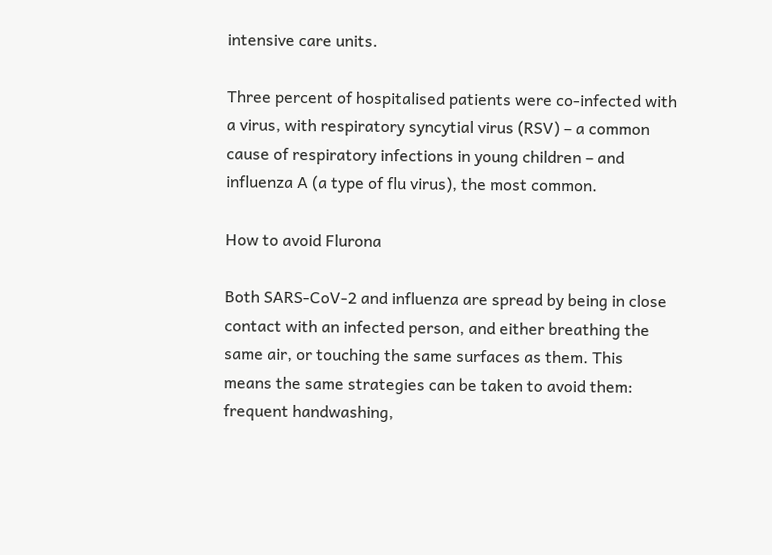intensive care units.

Three percent of hospitalised patients were co-infected with a virus, with respiratory syncytial virus (RSV) – a common cause of respiratory infections in young children – and influenza A (a type of flu virus), the most common.

How to avoid Flurona

Both SARS-CoV-2 and influenza are spread by being in close contact with an infected person, and either breathing the same air, or touching the same surfaces as them. This means the same strategies can be taken to avoid them: frequent handwashing,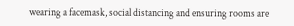wearing a facemask, social distancing and ensuring rooms are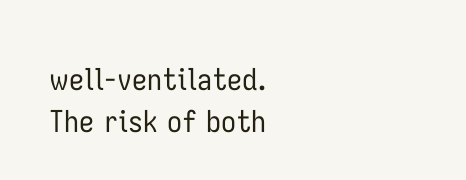well-ventilated. The risk of both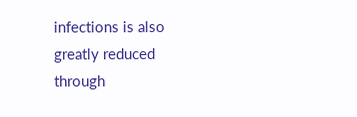infections is also greatly reduced through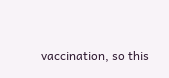vaccination, so this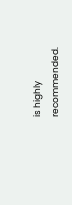is highly recommended.